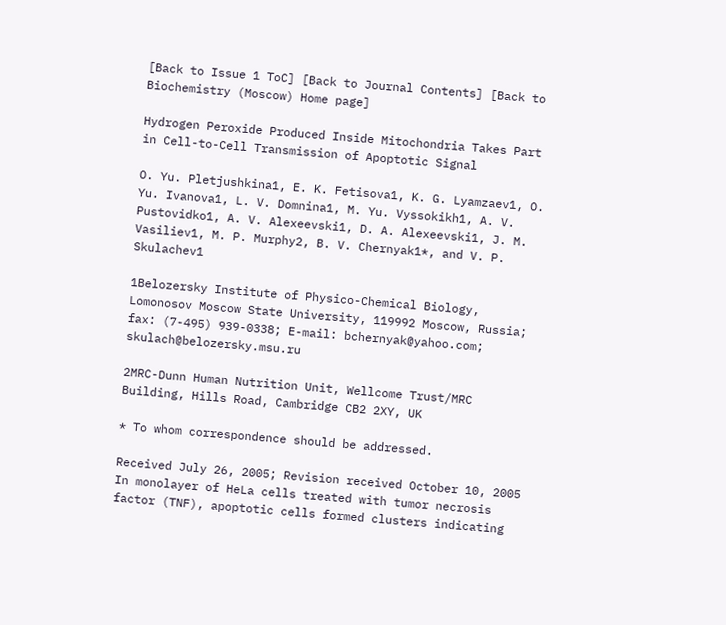[Back to Issue 1 ToC] [Back to Journal Contents] [Back to Biochemistry (Moscow) Home page]

Hydrogen Peroxide Produced Inside Mitochondria Takes Part in Cell-to-Cell Transmission of Apoptotic Signal

O. Yu. Pletjushkina1, E. K. Fetisova1, K. G. Lyamzaev1, O. Yu. Ivanova1, L. V. Domnina1, M. Yu. Vyssokikh1, A. V. Pustovidko1, A. V. Alexeevski1, D. A. Alexeevski1, J. M. Vasiliev1, M. P. Murphy2, B. V. Chernyak1*, and V. P. Skulachev1

1Belozersky Institute of Physico-Chemical Biology, Lomonosov Moscow State University, 119992 Moscow, Russia; fax: (7-495) 939-0338; E-mail: bchernyak@yahoo.com; skulach@belozersky.msu.ru

2MRC-Dunn Human Nutrition Unit, Wellcome Trust/MRC Building, Hills Road, Cambridge CB2 2XY, UK

* To whom correspondence should be addressed.

Received July 26, 2005; Revision received October 10, 2005
In monolayer of HeLa cells treated with tumor necrosis factor (TNF), apoptotic cells formed clusters indicating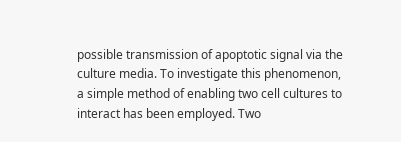possible transmission of apoptotic signal via the culture media. To investigate this phenomenon, a simple method of enabling two cell cultures to interact has been employed. Two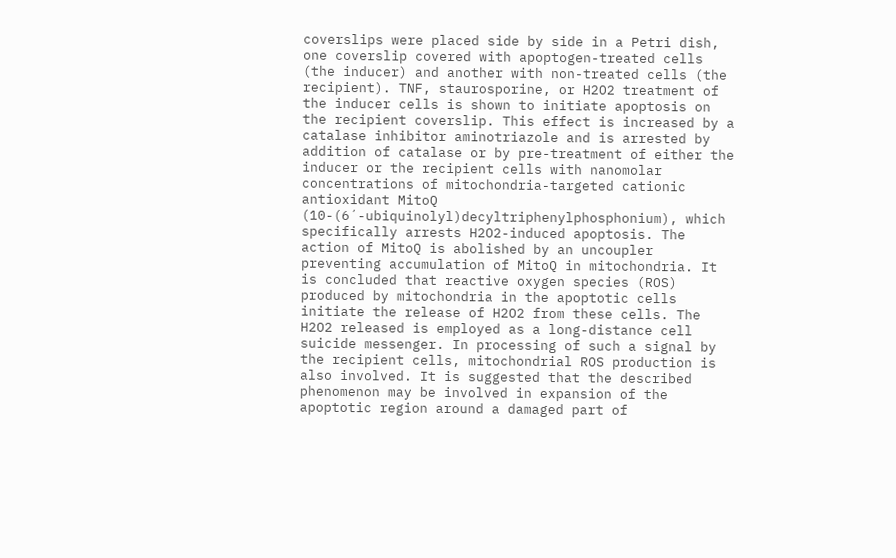coverslips were placed side by side in a Petri dish, one coverslip covered with apoptogen-treated cells (the inducer) and another with non-treated cells (the recipient). TNF, staurosporine, or H2O2 treatment of the inducer cells is shown to initiate apoptosis on the recipient coverslip. This effect is increased by a catalase inhibitor aminotriazole and is arrested by addition of catalase or by pre-treatment of either the inducer or the recipient cells with nanomolar concentrations of mitochondria-targeted cationic antioxidant MitoQ (10-(6´-ubiquinolyl)decyltriphenylphosphonium), which specifically arrests H2O2-induced apoptosis. The action of MitoQ is abolished by an uncoupler preventing accumulation of MitoQ in mitochondria. It is concluded that reactive oxygen species (ROS) produced by mitochondria in the apoptotic cells initiate the release of H2O2 from these cells. The H2O2 released is employed as a long-distance cell suicide messenger. In processing of such a signal by the recipient cells, mitochondrial ROS production is also involved. It is suggested that the described phenomenon may be involved in expansion of the apoptotic region around a damaged part of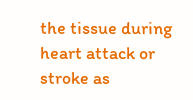the tissue during heart attack or stroke as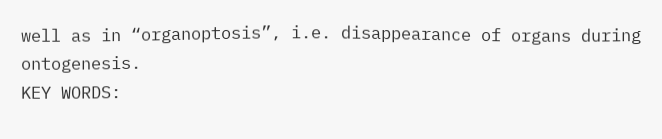well as in “organoptosis”, i.e. disappearance of organs during ontogenesis.
KEY WORDS: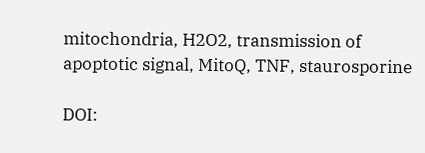mitochondria, H2O2, transmission of apoptotic signal, MitoQ, TNF, staurosporine

DOI: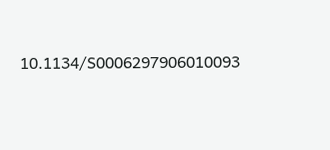10.1134/S0006297906010093